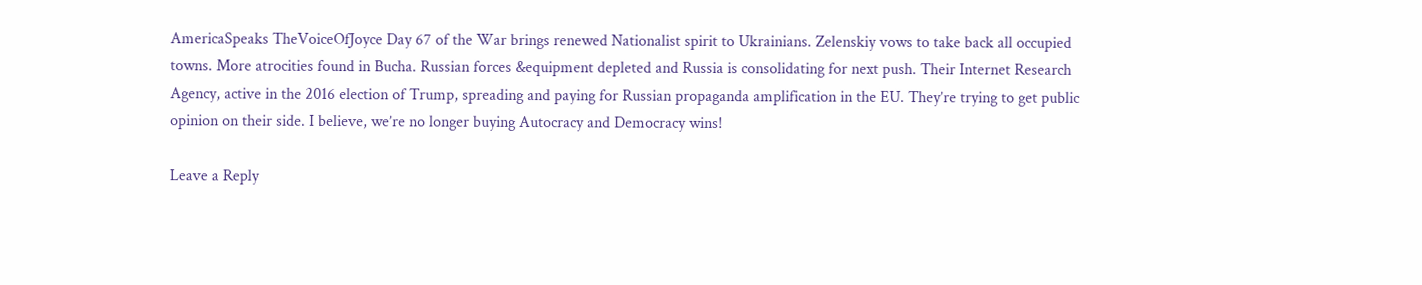AmericaSpeaks TheVoiceOfJoyce Day 67 of the War brings renewed Nationalist spirit to Ukrainians. Zelenskiy vows to take back all occupied towns. More atrocities found in Bucha. Russian forces &equipment depleted and Russia is consolidating for next push. Their Internet Research Agency, active in the 2016 election of Trump, spreading and paying for Russian propaganda amplification in the EU. They’re trying to get public opinion on their side. I believe, we’re no longer buying Autocracy and Democracy wins!

Leave a Reply